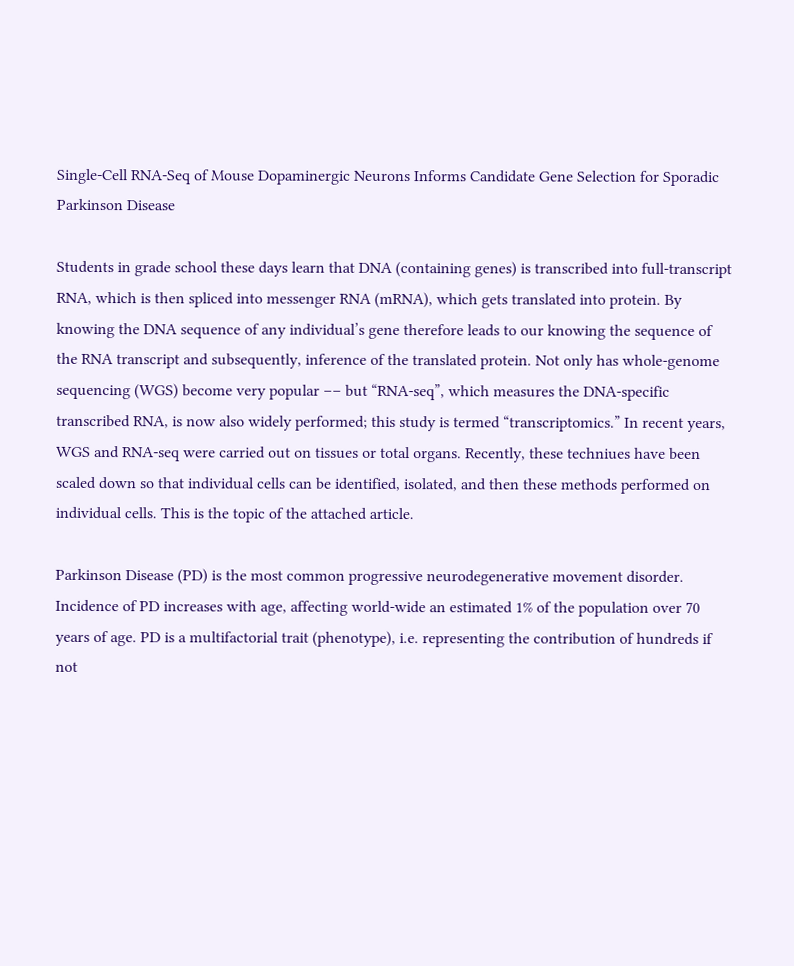Single-Cell RNA-Seq of Mouse Dopaminergic Neurons Informs Candidate Gene Selection for Sporadic Parkinson Disease

Students in grade school these days learn that DNA (containing genes) is transcribed into full-transcript RNA, which is then spliced into messenger RNA (mRNA), which gets translated into protein. By knowing the DNA sequence of any individual’s gene therefore leads to our knowing the sequence of the RNA transcript and subsequently, inference of the translated protein. Not only has whole-genome sequencing (WGS) become very popular –– but “RNA-seq”, which measures the DNA-specific transcribed RNA, is now also widely performed; this study is termed “transcriptomics.” In recent years, WGS and RNA-seq were carried out on tissues or total organs. Recently, these techniues have been scaled down so that individual cells can be identified, isolated, and then these methods performed on individual cells. This is the topic of the attached article.

Parkinson Disease (PD) is the most common progressive neurodegenerative movement disorder. Incidence of PD increases with age, affecting world-wide an estimated 1% of the population over 70 years of age. PD is a multifactorial trait (phenotype), i.e. representing the contribution of hundreds if not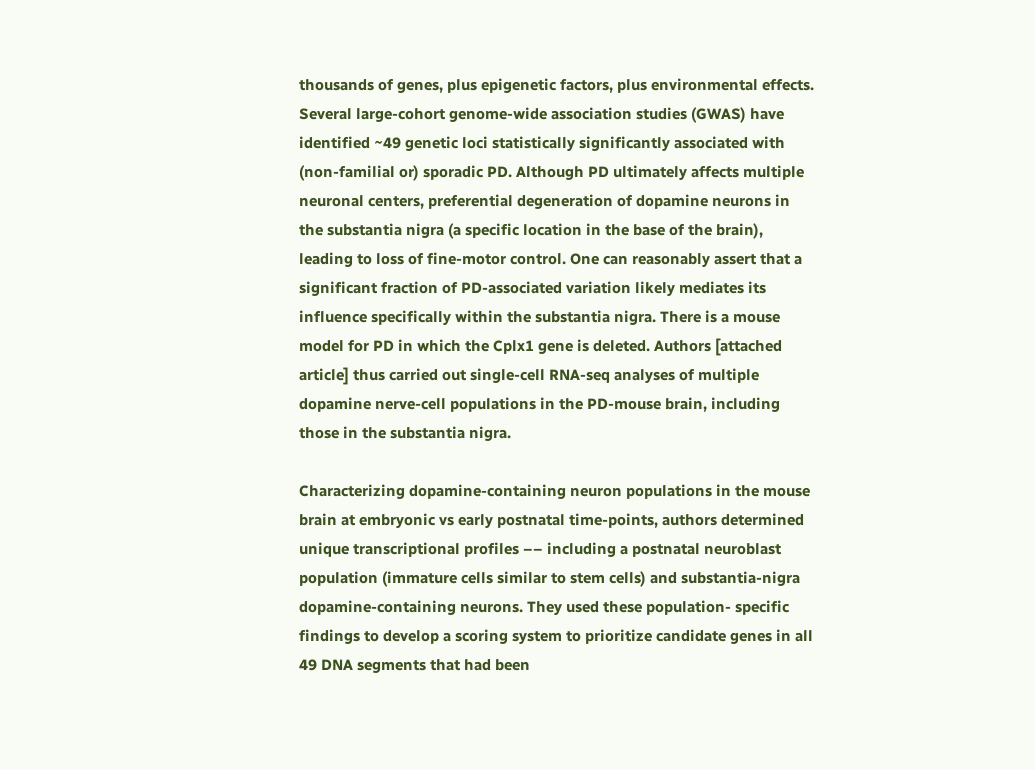thousands of genes, plus epigenetic factors, plus environmental effects. Several large-cohort genome-wide association studies (GWAS) have identified ~49 genetic loci statistically significantly associated with (non-familial or) sporadic PD. Although PD ultimately affects multiple neuronal centers, preferential degeneration of dopamine neurons in the substantia nigra (a specific location in the base of the brain), leading to loss of fine-motor control. One can reasonably assert that a significant fraction of PD-associated variation likely mediates its influence specifically within the substantia nigra. There is a mouse model for PD in which the Cplx1 gene is deleted. Authors [attached article] thus carried out single-cell RNA-seq analyses of multiple dopamine nerve-cell populations in the PD-mouse brain, including those in the substantia nigra.

Characterizing dopamine-containing neuron populations in the mouse brain at embryonic vs early postnatal time-points, authors determined unique transcriptional profiles –– including a postnatal neuroblast population (immature cells similar to stem cells) and substantia-nigra dopamine-containing neurons. They used these population- specific findings to develop a scoring system to prioritize candidate genes in all 49 DNA segments that had been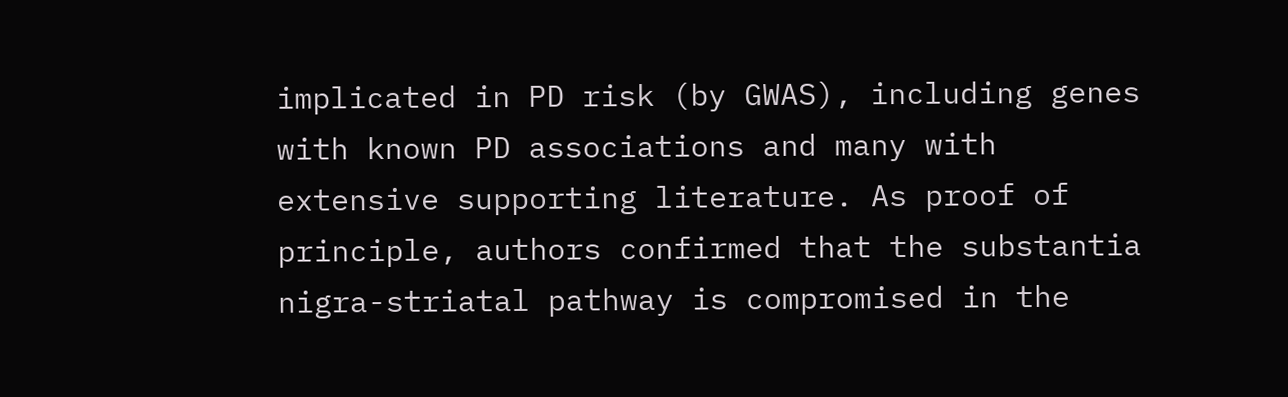implicated in PD risk (by GWAS), including genes with known PD associations and many with extensive supporting literature. As proof of principle, authors confirmed that the substantia nigra-striatal pathway is compromised in the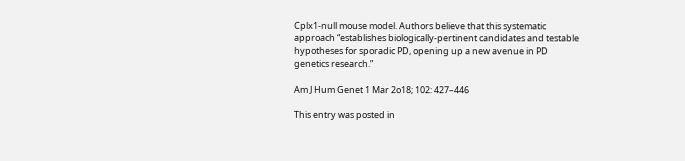Cplx1-null mouse model. Authors believe that this systematic approach “establishes biologically-pertinent candidates and testable hypotheses for sporadic PD, opening up a new avenue in PD genetics research.”

Am J Hum Genet 1 Mar 2o18; 102: 427–446

This entry was posted in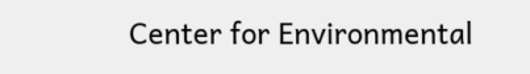Center for Environmental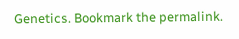Genetics. Bookmark the permalink.